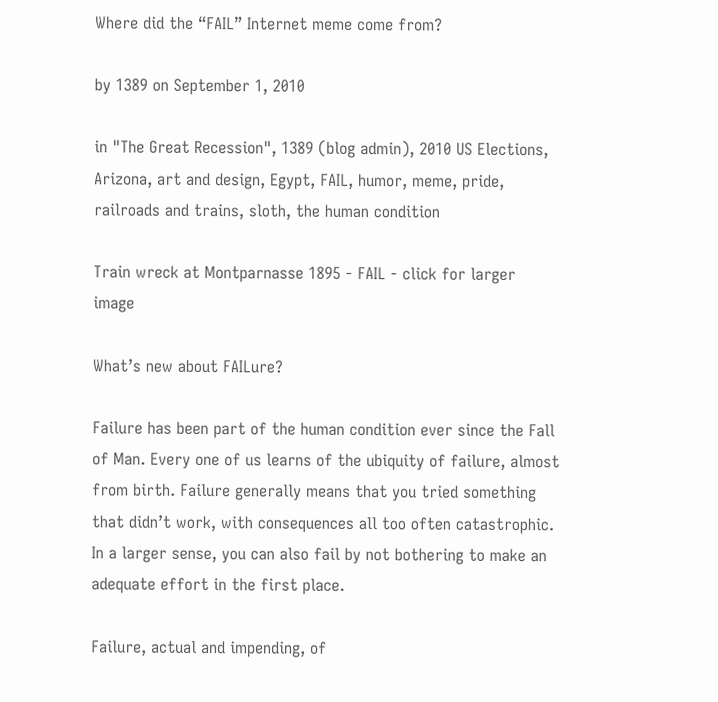Where did the “FAIL” Internet meme come from?

by 1389 on September 1, 2010

in "The Great Recession", 1389 (blog admin), 2010 US Elections, Arizona, art and design, Egypt, FAIL, humor, meme, pride, railroads and trains, sloth, the human condition

Train wreck at Montparnasse 1895 - FAIL - click for larger image

What’s new about FAILure?

Failure has been part of the human condition ever since the Fall of Man. Every one of us learns of the ubiquity of failure, almost from birth. Failure generally means that you tried something that didn’t work, with consequences all too often catastrophic. In a larger sense, you can also fail by not bothering to make an adequate effort in the first place.

Failure, actual and impending, of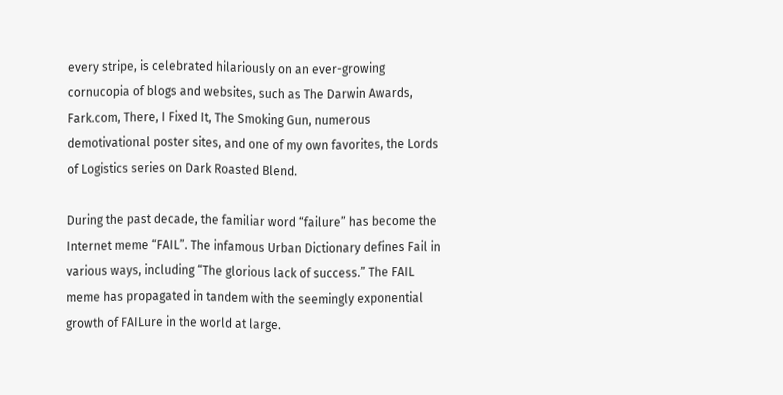every stripe, is celebrated hilariously on an ever-growing cornucopia of blogs and websites, such as The Darwin Awards, Fark.com, There, I Fixed It, The Smoking Gun, numerous demotivational poster sites, and one of my own favorites, the Lords of Logistics series on Dark Roasted Blend.

During the past decade, the familiar word “failure” has become the Internet meme “FAIL”. The infamous Urban Dictionary defines Fail in various ways, including “The glorious lack of success.” The FAIL meme has propagated in tandem with the seemingly exponential growth of FAILure in the world at large.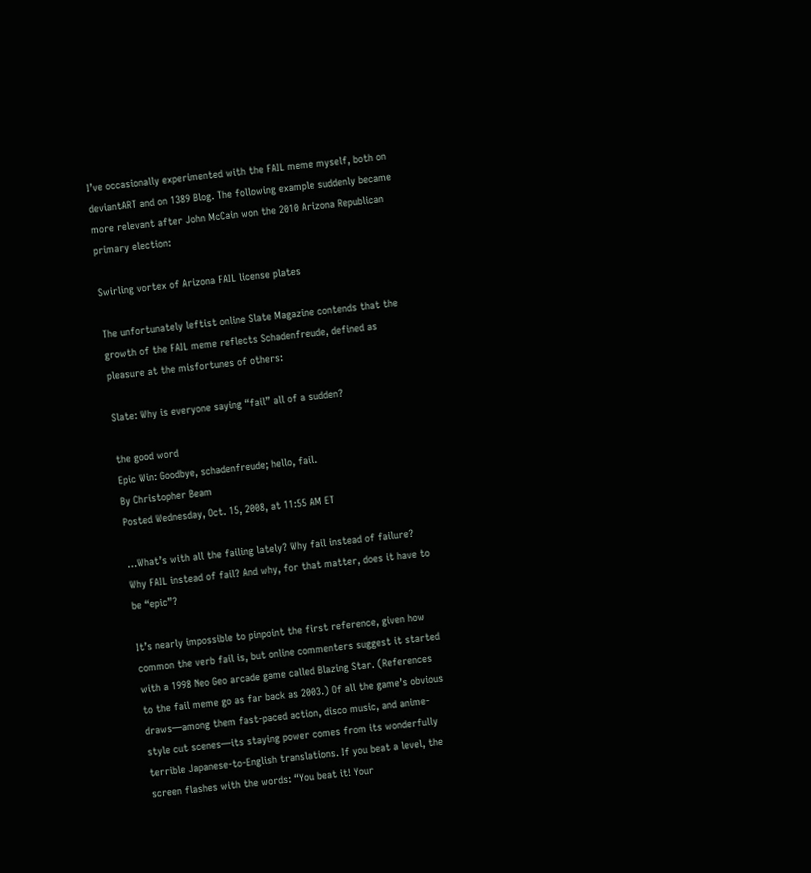I’ve occasionally experimented with the FAIL meme myself, both on deviantART and on 1389 Blog. The following example suddenly became more relevant after John McCain won the 2010 Arizona Republican primary election:

Swirling vortex of Arizona FAIL license plates

The unfortunately leftist online Slate Magazine contends that the growth of the FAIL meme reflects Schadenfreude, defined as pleasure at the misfortunes of others:

Slate: Why is everyone saying “fail” all of a sudden?

the good word
Epic Win: Goodbye, schadenfreude; hello, fail.
By Christopher Beam
Posted Wednesday, Oct. 15, 2008, at 11:55 AM ET

…What’s with all the failing lately? Why fail instead of failure? Why FAIL instead of fail? And why, for that matter, does it have to be “epic”?

It’s nearly impossible to pinpoint the first reference, given how common the verb fail is, but online commenters suggest it started with a 1998 Neo Geo arcade game called Blazing Star. (References to the fail meme go as far back as 2003.) Of all the game’s obvious draws—among them fast-paced action, disco music, and anime-style cut scenes—its staying power comes from its wonderfully terrible Japanese-to-English translations. If you beat a level, the screen flashes with the words: “You beat it! Your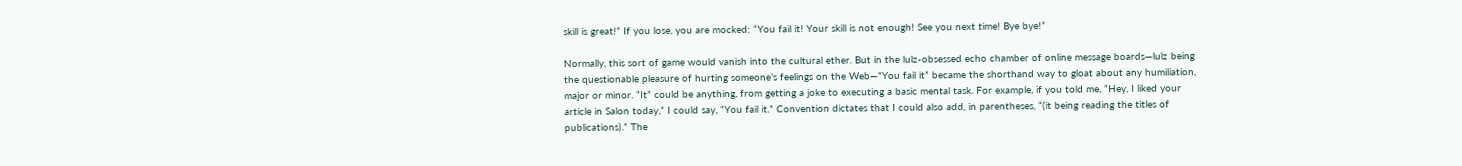skill is great!” If you lose, you are mocked: “You fail it! Your skill is not enough! See you next time! Bye bye!”

Normally, this sort of game would vanish into the cultural ether. But in the lulz-obsessed echo chamber of online message boards—lulz being the questionable pleasure of hurting someone’s feelings on the Web—”You fail it” became the shorthand way to gloat about any humiliation, major or minor. “It” could be anything, from getting a joke to executing a basic mental task. For example, if you told me, “Hey, I liked your article in Salon today,” I could say, “You fail it.” Convention dictates that I could also add, in parentheses, “(it being reading the titles of publications).” The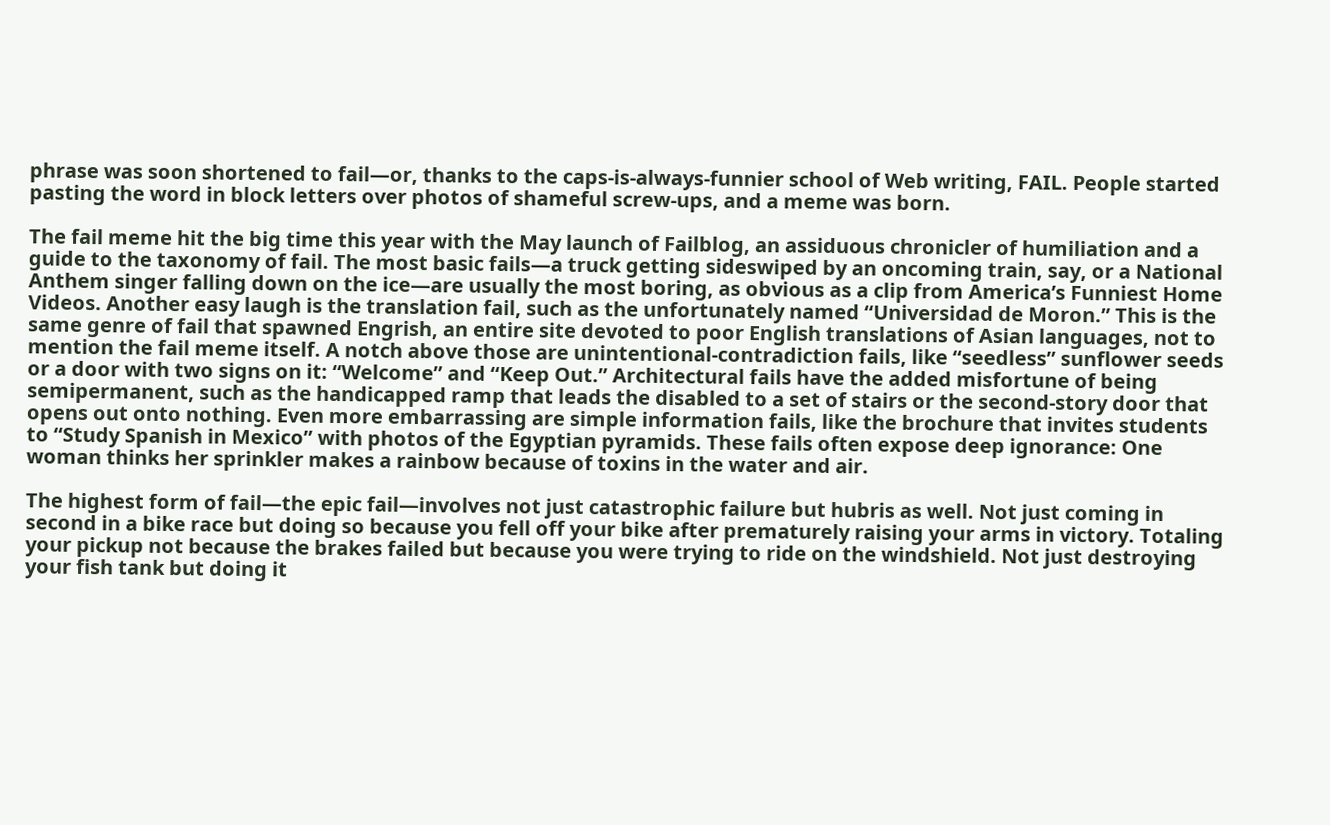phrase was soon shortened to fail—or, thanks to the caps-is-always-funnier school of Web writing, FAIL. People started pasting the word in block letters over photos of shameful screw-ups, and a meme was born.

The fail meme hit the big time this year with the May launch of Failblog, an assiduous chronicler of humiliation and a guide to the taxonomy of fail. The most basic fails—a truck getting sideswiped by an oncoming train, say, or a National Anthem singer falling down on the ice—are usually the most boring, as obvious as a clip from America’s Funniest Home Videos. Another easy laugh is the translation fail, such as the unfortunately named “Universidad de Moron.” This is the same genre of fail that spawned Engrish, an entire site devoted to poor English translations of Asian languages, not to mention the fail meme itself. A notch above those are unintentional-contradiction fails, like “seedless” sunflower seeds or a door with two signs on it: “Welcome” and “Keep Out.” Architectural fails have the added misfortune of being semipermanent, such as the handicapped ramp that leads the disabled to a set of stairs or the second-story door that opens out onto nothing. Even more embarrassing are simple information fails, like the brochure that invites students to “Study Spanish in Mexico” with photos of the Egyptian pyramids. These fails often expose deep ignorance: One woman thinks her sprinkler makes a rainbow because of toxins in the water and air.

The highest form of fail—the epic fail—involves not just catastrophic failure but hubris as well. Not just coming in second in a bike race but doing so because you fell off your bike after prematurely raising your arms in victory. Totaling your pickup not because the brakes failed but because you were trying to ride on the windshield. Not just destroying your fish tank but doing it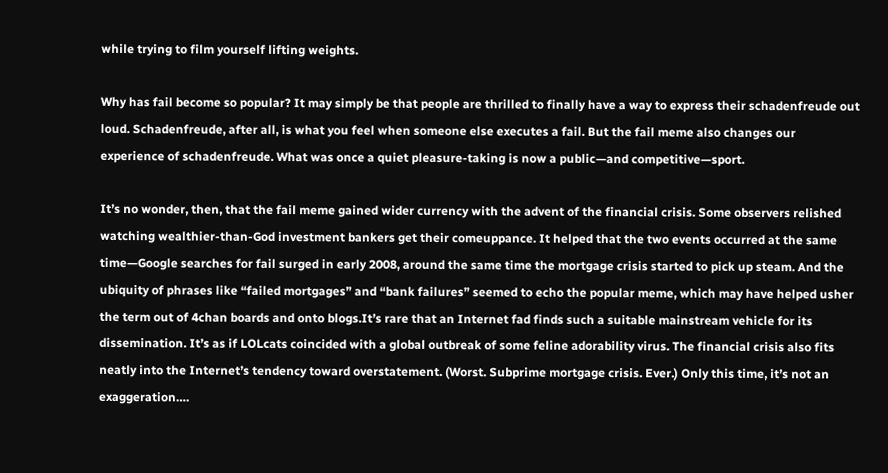while trying to film yourself lifting weights.

Why has fail become so popular? It may simply be that people are thrilled to finally have a way to express their schadenfreude out loud. Schadenfreude, after all, is what you feel when someone else executes a fail. But the fail meme also changes our experience of schadenfreude. What was once a quiet pleasure-taking is now a public—and competitive—sport.

It’s no wonder, then, that the fail meme gained wider currency with the advent of the financial crisis. Some observers relished watching wealthier-than-God investment bankers get their comeuppance. It helped that the two events occurred at the same time—Google searches for fail surged in early 2008, around the same time the mortgage crisis started to pick up steam. And the ubiquity of phrases like “failed mortgages” and “bank failures” seemed to echo the popular meme, which may have helped usher the term out of 4chan boards and onto blogs.It’s rare that an Internet fad finds such a suitable mainstream vehicle for its dissemination. It’s as if LOLcats coincided with a global outbreak of some feline adorability virus. The financial crisis also fits neatly into the Internet’s tendency toward overstatement. (Worst. Subprime mortgage crisis. Ever.) Only this time, it’s not an exaggeration….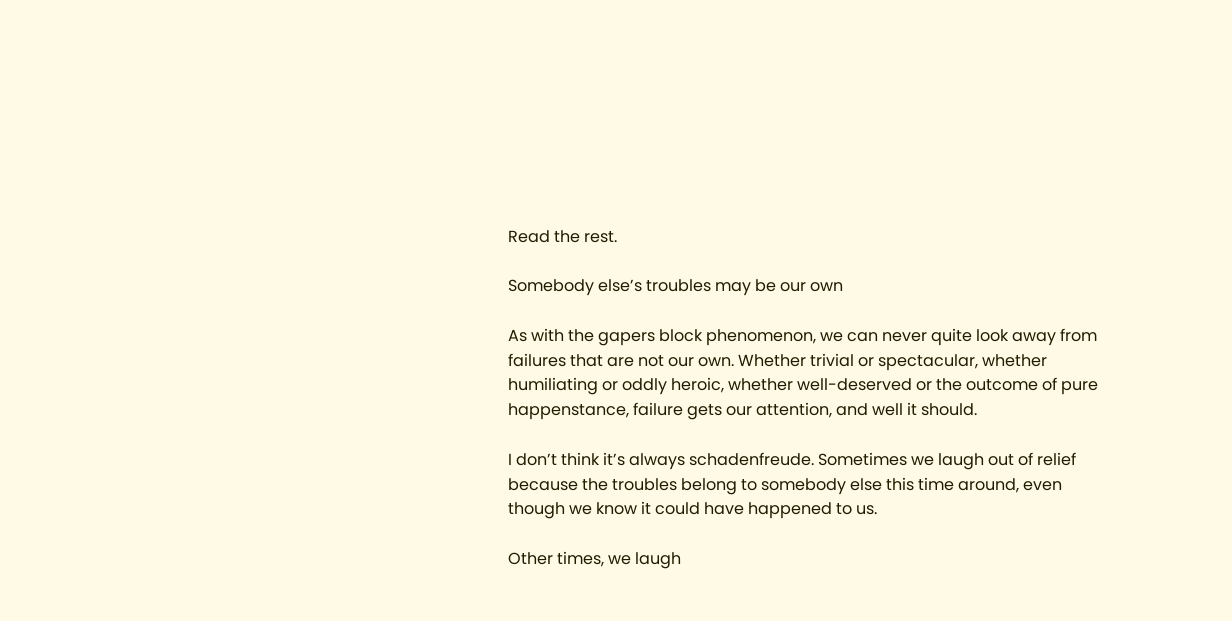Read the rest.

Somebody else’s troubles may be our own

As with the gapers block phenomenon, we can never quite look away from failures that are not our own. Whether trivial or spectacular, whether humiliating or oddly heroic, whether well-deserved or the outcome of pure happenstance, failure gets our attention, and well it should.

I don’t think it’s always schadenfreude. Sometimes we laugh out of relief because the troubles belong to somebody else this time around, even though we know it could have happened to us.

Other times, we laugh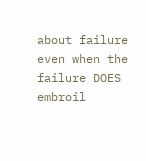about failure even when the failure DOES embroil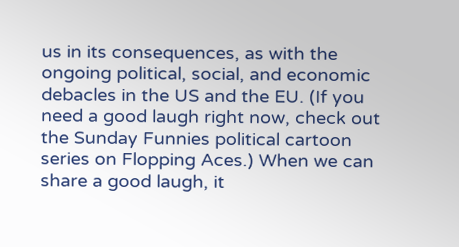us in its consequences, as with the ongoing political, social, and economic debacles in the US and the EU. (If you need a good laugh right now, check out the Sunday Funnies political cartoon series on Flopping Aces.) When we can share a good laugh, it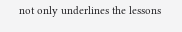not only underlines the lessons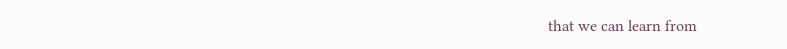that we can learn from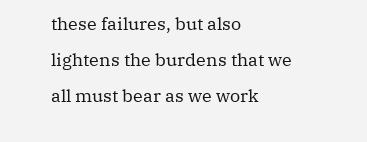these failures, but also lightens the burdens that we all must bear as we work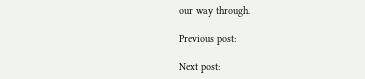our way through.

Previous post:

Next post: